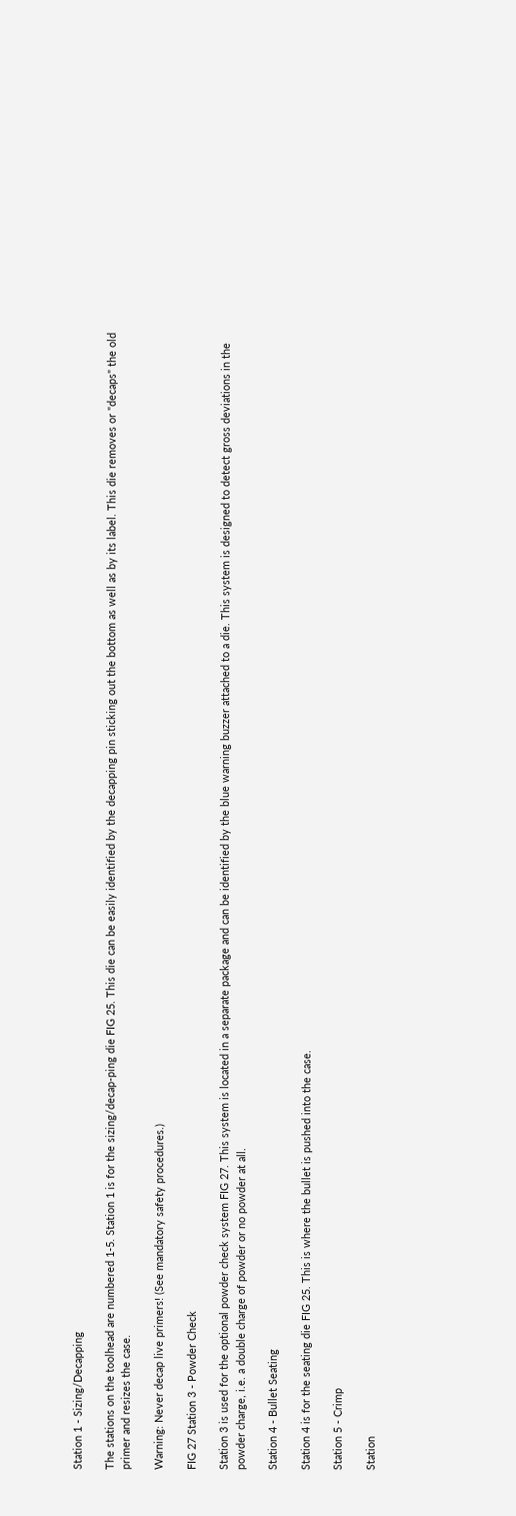Station 1 - Sizing/Decapping

The stations on the toolhead are numbered 1-5. Station 1 is for the sizing/decap-ping die FIG 25. This die can be easily identified by the decapping pin sticking out the bottom as well as by its label. This die removes or "decaps" the old primer and resizes the case.

Warning: Never decap live primers! (See mandatory safety procedures.)

FIG 27 Station 3 - Powder Check

Station 3 is used for the optional powder check system FIG 27. This system is located in a separate package and can be identified by the blue warning buzzer attached to a die. This system is designed to detect gross deviations in the powder charge, i.e. a double charge of powder or no powder at all.

Station 4 - Bullet Seating

Station 4 is for the seating die FIG 25. This is where the bullet is pushed into the case.

Station 5 - Crimp

Station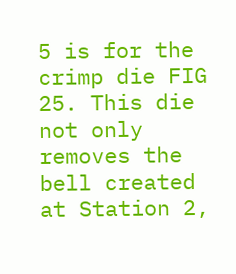5 is for the crimp die FIG 25. This die not only removes the bell created at Station 2,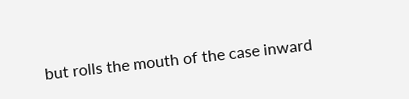but rolls the mouth of the case inward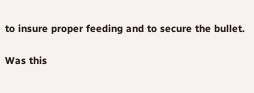to insure proper feeding and to secure the bullet.

Was this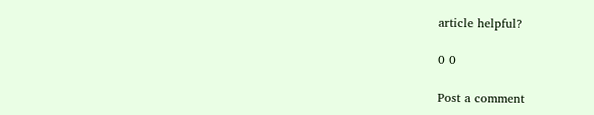article helpful?

0 0

Post a comment